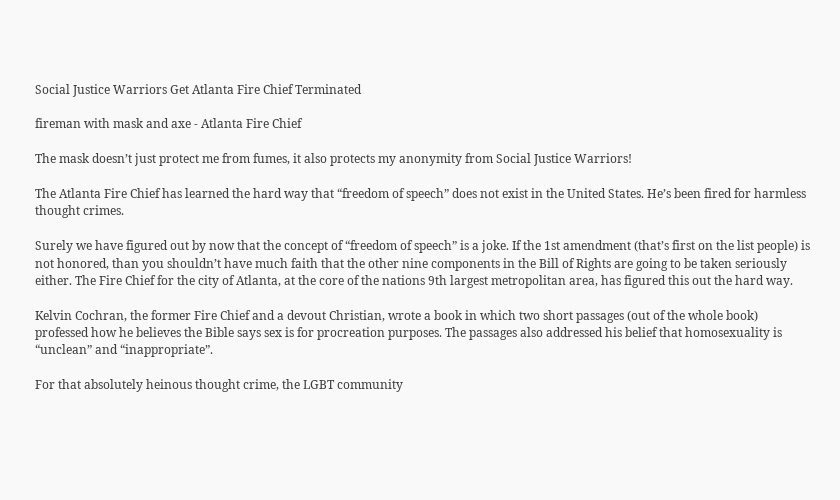Social Justice Warriors Get Atlanta Fire Chief Terminated

fireman with mask and axe - Atlanta Fire Chief

The mask doesn’t just protect me from fumes, it also protects my anonymity from Social Justice Warriors!

The Atlanta Fire Chief has learned the hard way that “freedom of speech” does not exist in the United States. He’s been fired for harmless thought crimes.

Surely we have figured out by now that the concept of “freedom of speech” is a joke. If the 1st amendment (that’s first on the list people) is not honored, than you shouldn’t have much faith that the other nine components in the Bill of Rights are going to be taken seriously either. The Fire Chief for the city of Atlanta, at the core of the nations 9th largest metropolitan area, has figured this out the hard way.

Kelvin Cochran, the former Fire Chief and a devout Christian, wrote a book in which two short passages (out of the whole book) professed how he believes the Bible says sex is for procreation purposes. The passages also addressed his belief that homosexuality is “unclean” and “inappropriate”.

For that absolutely heinous thought crime, the LGBT community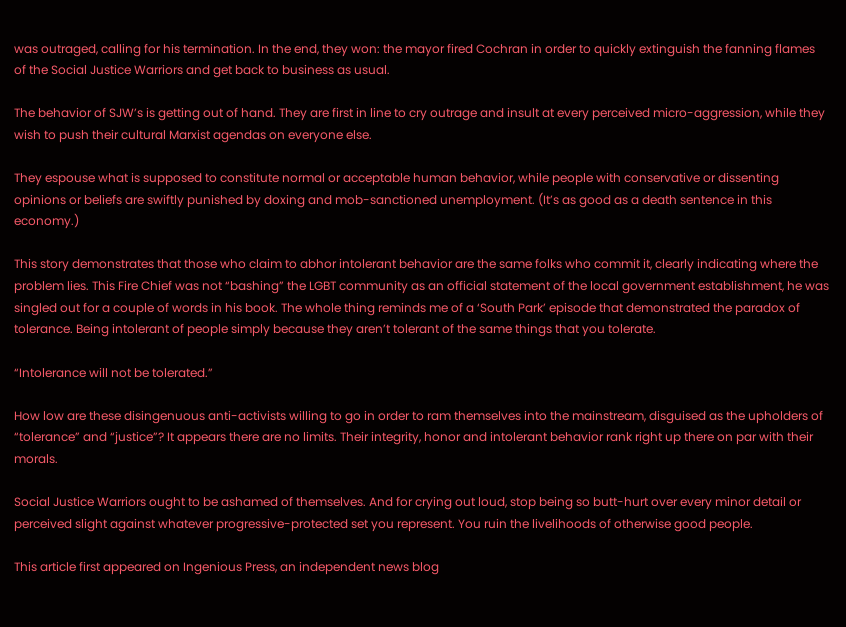was outraged, calling for his termination. In the end, they won: the mayor fired Cochran in order to quickly extinguish the fanning flames of the Social Justice Warriors and get back to business as usual.

The behavior of SJW’s is getting out of hand. They are first in line to cry outrage and insult at every perceived micro-aggression, while they wish to push their cultural Marxist agendas on everyone else.

They espouse what is supposed to constitute normal or acceptable human behavior, while people with conservative or dissenting opinions or beliefs are swiftly punished by doxing and mob-sanctioned unemployment. (It’s as good as a death sentence in this economy.)

This story demonstrates that those who claim to abhor intolerant behavior are the same folks who commit it, clearly indicating where the problem lies. This Fire Chief was not “bashing” the LGBT community as an official statement of the local government establishment, he was singled out for a couple of words in his book. The whole thing reminds me of a ‘South Park’ episode that demonstrated the paradox of tolerance. Being intolerant of people simply because they aren’t tolerant of the same things that you tolerate.

“Intolerance will not be tolerated.”

How low are these disingenuous anti-activists willing to go in order to ram themselves into the mainstream, disguised as the upholders of “tolerance” and “justice”? It appears there are no limits. Their integrity, honor and intolerant behavior rank right up there on par with their morals.

Social Justice Warriors ought to be ashamed of themselves. And for crying out loud, stop being so butt-hurt over every minor detail or perceived slight against whatever progressive-protected set you represent. You ruin the livelihoods of otherwise good people.

This article first appeared on Ingenious Press, an independent news blog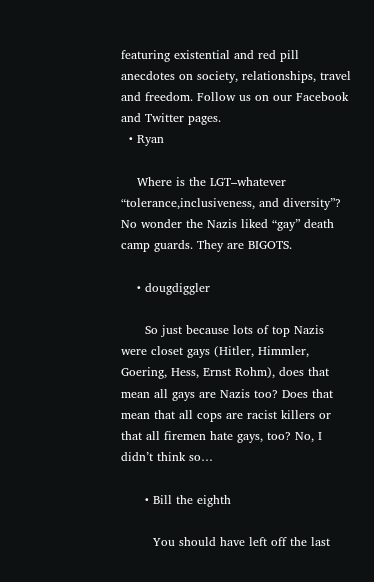featuring existential and red pill anecdotes on society, relationships, travel and freedom. Follow us on our Facebook and Twitter pages.
  • Ryan

    Where is the LGT–whatever “tolerance,inclusiveness, and diversity”? No wonder the Nazis liked “gay” death camp guards. They are BIGOTS.

    • dougdiggler

      So just because lots of top Nazis were closet gays (Hitler, Himmler, Goering, Hess, Ernst Rohm), does that mean all gays are Nazis too? Does that mean that all cops are racist killers or that all firemen hate gays, too? No, I didn’t think so…

      • Bill the eighth

        You should have left off the last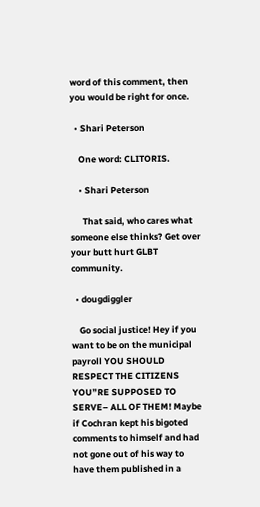word of this comment, then you would be right for once.

  • Shari Peterson

    One word: CLITORIS.

    • Shari Peterson

      That said, who cares what someone else thinks? Get over your butt hurt GLBT community.

  • dougdiggler

    Go social justice! Hey if you want to be on the municipal payroll YOU SHOULD RESPECT THE CITIZENS YOU”RE SUPPOSED TO SERVE– ALL OF THEM! Maybe if Cochran kept his bigoted comments to himself and had not gone out of his way to have them published in a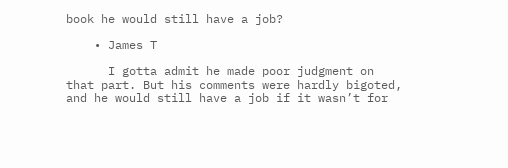book he would still have a job?

    • James T

      I gotta admit he made poor judgment on that part. But his comments were hardly bigoted, and he would still have a job if it wasn’t for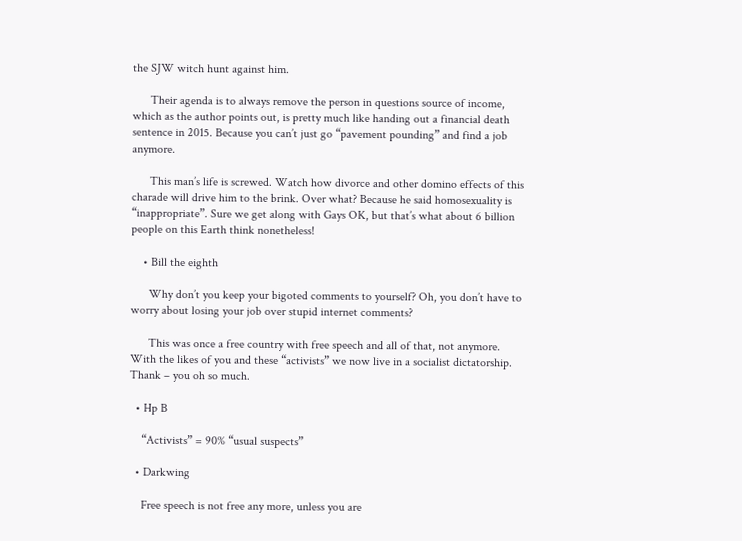the SJW witch hunt against him.

      Their agenda is to always remove the person in questions source of income, which as the author points out, is pretty much like handing out a financial death sentence in 2015. Because you can’t just go “pavement pounding” and find a job anymore.

      This man’s life is screwed. Watch how divorce and other domino effects of this charade will drive him to the brink. Over what? Because he said homosexuality is “inappropriate”. Sure we get along with Gays OK, but that’s what about 6 billion people on this Earth think nonetheless!

    • Bill the eighth

      Why don’t you keep your bigoted comments to yourself? Oh, you don’t have to worry about losing your job over stupid internet comments?

      This was once a free country with free speech and all of that, not anymore. With the likes of you and these “activists” we now live in a socialist dictatorship. Thank – you oh so much.

  • Hp B

    “Activists” = 90% “usual suspects”

  • Darkwing

    Free speech is not free any more, unless you are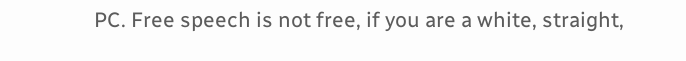PC. Free speech is not free, if you are a white, straight,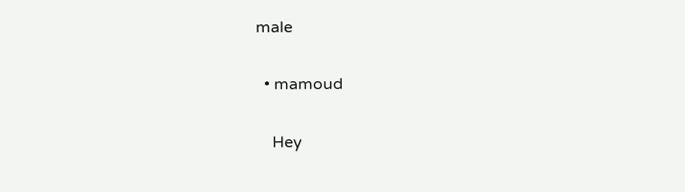male

  • mamoud

    Hey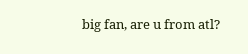big fan, are u from atl?